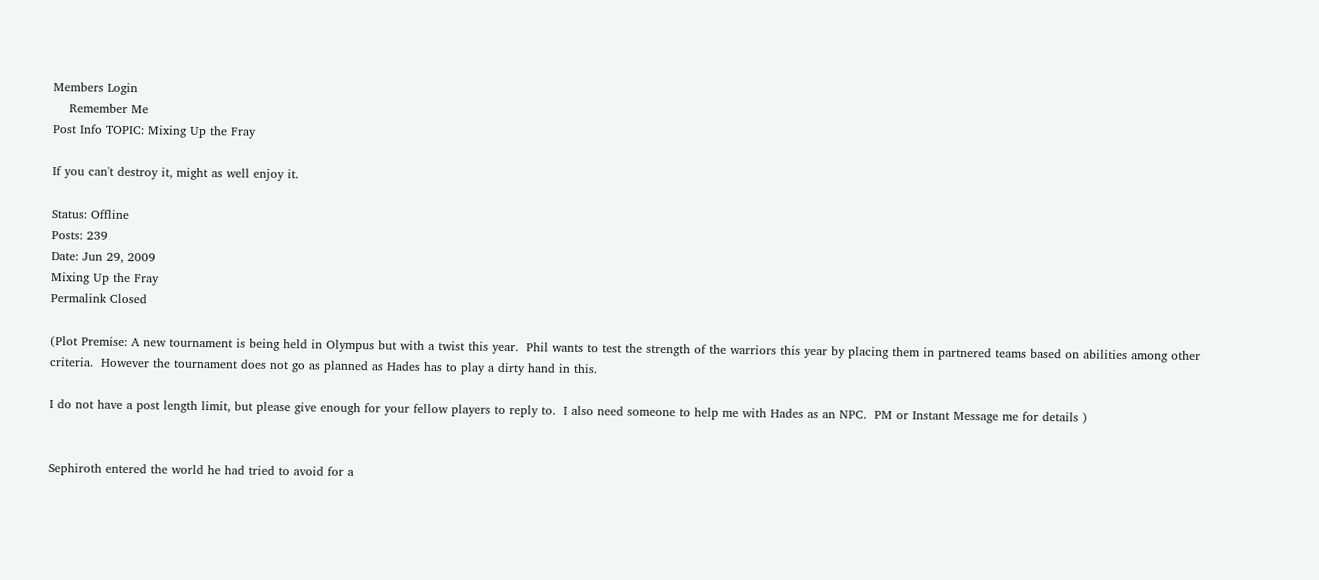Members Login
    Remember Me
Post Info TOPIC: Mixing Up the Fray

If you can't destroy it, might as well enjoy it.

Status: Offline
Posts: 239
Date: Jun 29, 2009
Mixing Up the Fray
Permalink Closed

(Plot Premise: A new tournament is being held in Olympus but with a twist this year.  Phil wants to test the strength of the warriors this year by placing them in partnered teams based on abilities among other criteria.  However the tournament does not go as planned as Hades has to play a dirty hand in this.

I do not have a post length limit, but please give enough for your fellow players to reply to.  I also need someone to help me with Hades as an NPC.  PM or Instant Message me for details )


Sephiroth entered the world he had tried to avoid for a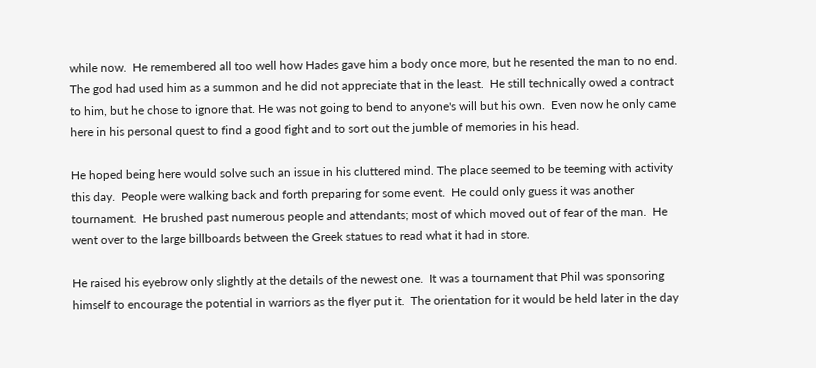while now.  He remembered all too well how Hades gave him a body once more, but he resented the man to no end.  The god had used him as a summon and he did not appreciate that in the least.  He still technically owed a contract to him, but he chose to ignore that. He was not going to bend to anyone's will but his own.  Even now he only came here in his personal quest to find a good fight and to sort out the jumble of memories in his head.

He hoped being here would solve such an issue in his cluttered mind. The place seemed to be teeming with activity this day.  People were walking back and forth preparing for some event.  He could only guess it was another tournament.  He brushed past numerous people and attendants; most of which moved out of fear of the man.  He went over to the large billboards between the Greek statues to read what it had in store.

He raised his eyebrow only slightly at the details of the newest one.  It was a tournament that Phil was sponsoring himself to encourage the potential in warriors as the flyer put it.  The orientation for it would be held later in the day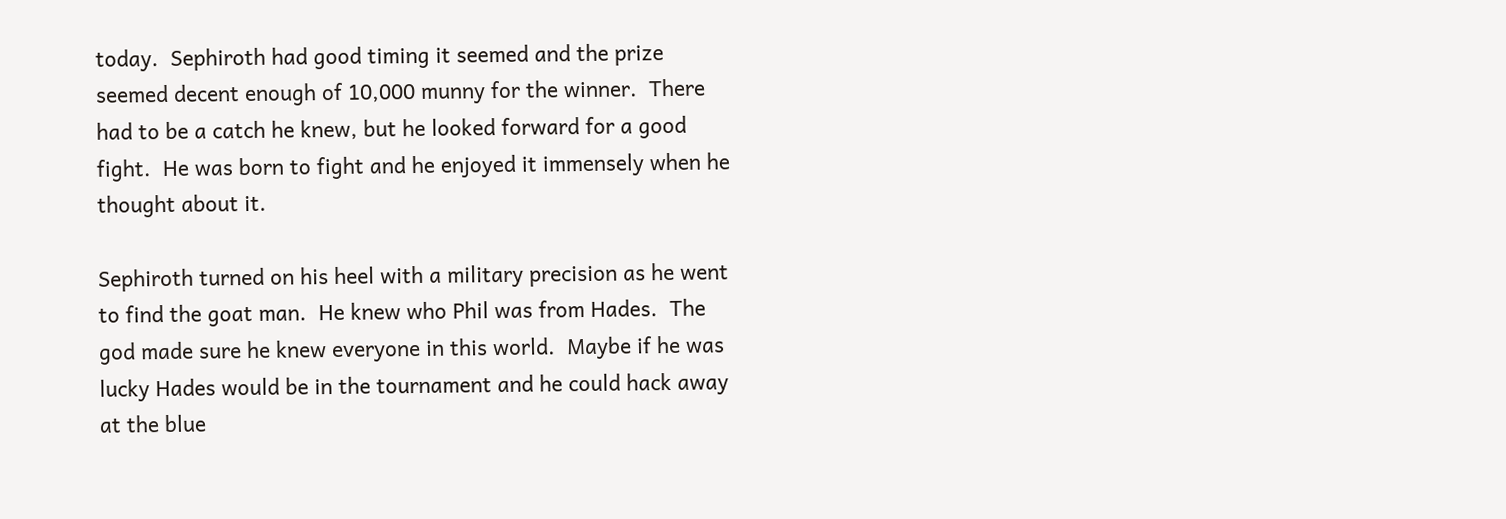today.  Sephiroth had good timing it seemed and the prize seemed decent enough of 10,000 munny for the winner.  There had to be a catch he knew, but he looked forward for a good fight.  He was born to fight and he enjoyed it immensely when he thought about it.

Sephiroth turned on his heel with a military precision as he went to find the goat man.  He knew who Phil was from Hades.  The god made sure he knew everyone in this world.  Maybe if he was lucky Hades would be in the tournament and he could hack away at the blue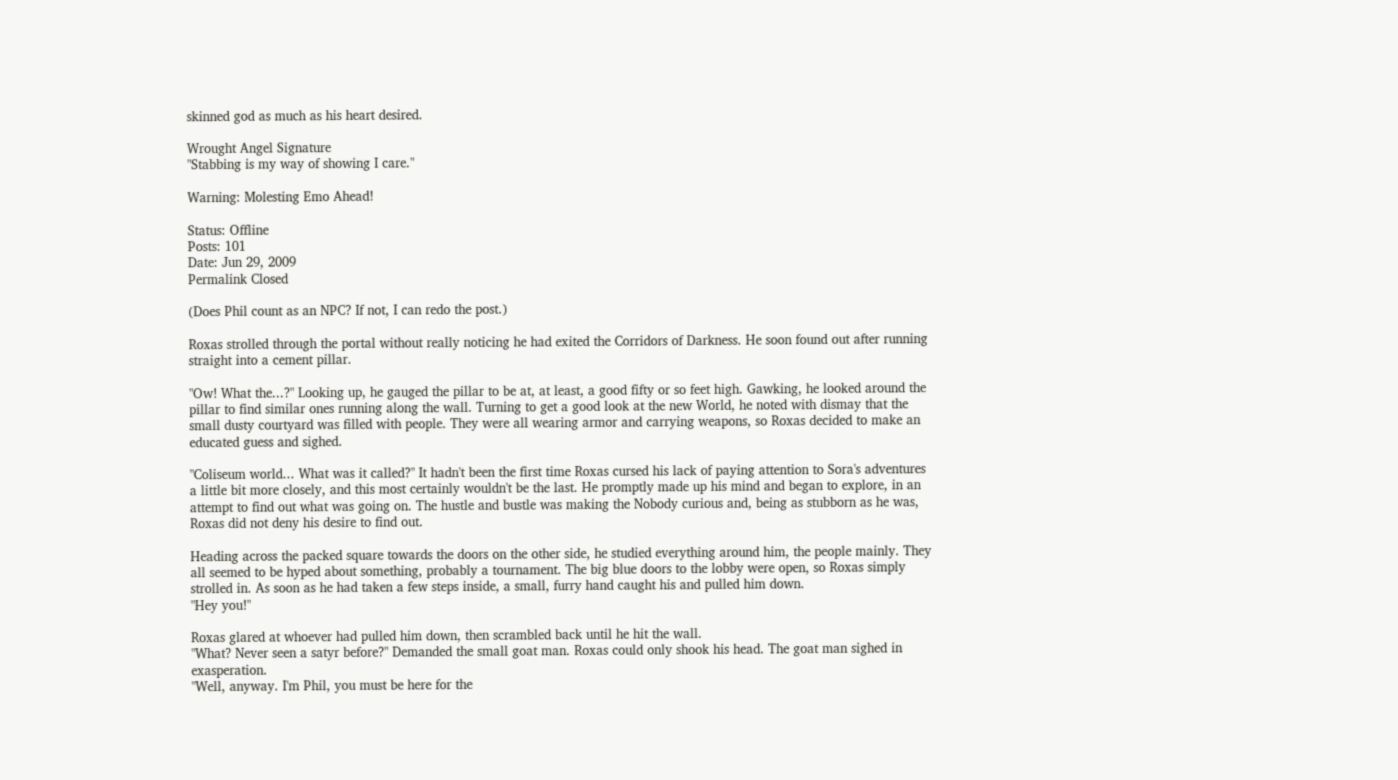skinned god as much as his heart desired.

Wrought Angel Signature
"Stabbing is my way of showing I care."

Warning: Molesting Emo Ahead!

Status: Offline
Posts: 101
Date: Jun 29, 2009
Permalink Closed

(Does Phil count as an NPC? If not, I can redo the post.)

Roxas strolled through the portal without really noticing he had exited the Corridors of Darkness. He soon found out after running straight into a cement pillar.

"Ow! What the...?" Looking up, he gauged the pillar to be at, at least, a good fifty or so feet high. Gawking, he looked around the pillar to find similar ones running along the wall. Turning to get a good look at the new World, he noted with dismay that the small dusty courtyard was filled with people. They were all wearing armor and carrying weapons, so Roxas decided to make an educated guess and sighed.

"Coliseum world... What was it called?" It hadn't been the first time Roxas cursed his lack of paying attention to Sora's adventures a little bit more closely, and this most certainly wouldn't be the last. He promptly made up his mind and began to explore, in an attempt to find out what was going on. The hustle and bustle was making the Nobody curious and, being as stubborn as he was, Roxas did not deny his desire to find out.

Heading across the packed square towards the doors on the other side, he studied everything around him, the people mainly. They all seemed to be hyped about something, probably a tournament. The big blue doors to the lobby were open, so Roxas simply strolled in. As soon as he had taken a few steps inside, a small, furry hand caught his and pulled him down.
"Hey you!"

Roxas glared at whoever had pulled him down, then scrambled back until he hit the wall.
"What? Never seen a satyr before?" Demanded the small goat man. Roxas could only shook his head. The goat man sighed in exasperation.
"Well, anyway. I'm Phil, you must be here for the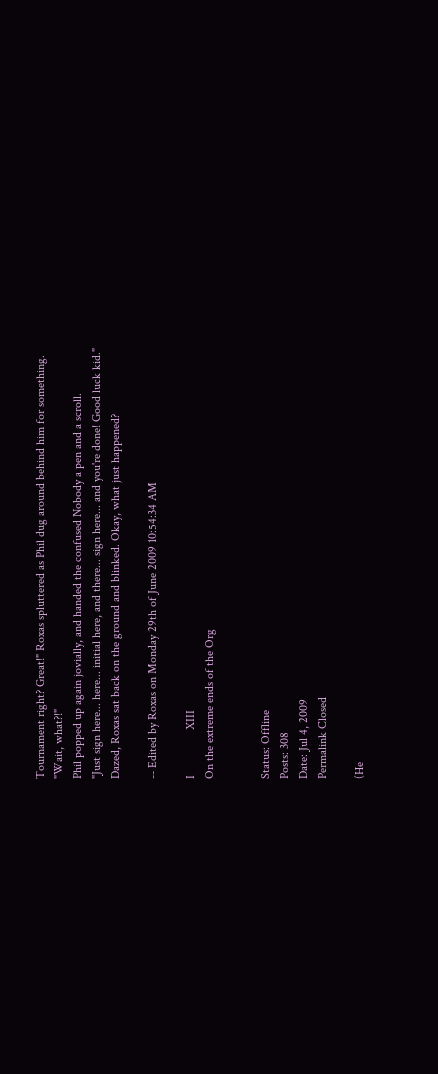Tournament right? Great!" Roxas spluttered as Phil dug around behind him for something.
"Wait, what?!"
Phil popped up again jovially, and handed the confused Nobody a pen and a scroll.
"Just sign here... here... initial here, and there... sign here... and you're done! Good luck kid."
Dazed, Roxas sat back on the ground and blinked. Okay, what just happened?

-- Edited by Roxas on Monday 29th of June 2009 10:54:34 AM

I               XIII
On the extreme ends of the Org


Status: Offline
Posts: 308
Date: Jul 4, 2009
Permalink Closed

(He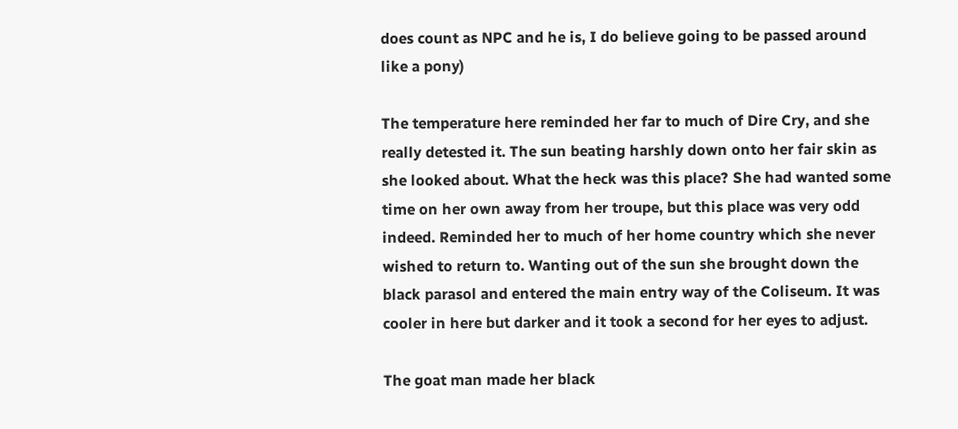does count as NPC and he is, I do believe going to be passed around like a pony)

The temperature here reminded her far to much of Dire Cry, and she really detested it. The sun beating harshly down onto her fair skin as she looked about. What the heck was this place? She had wanted some time on her own away from her troupe, but this place was very odd indeed. Reminded her to much of her home country which she never wished to return to. Wanting out of the sun she brought down the black parasol and entered the main entry way of the Coliseum. It was cooler in here but darker and it took a second for her eyes to adjust.

The goat man made her black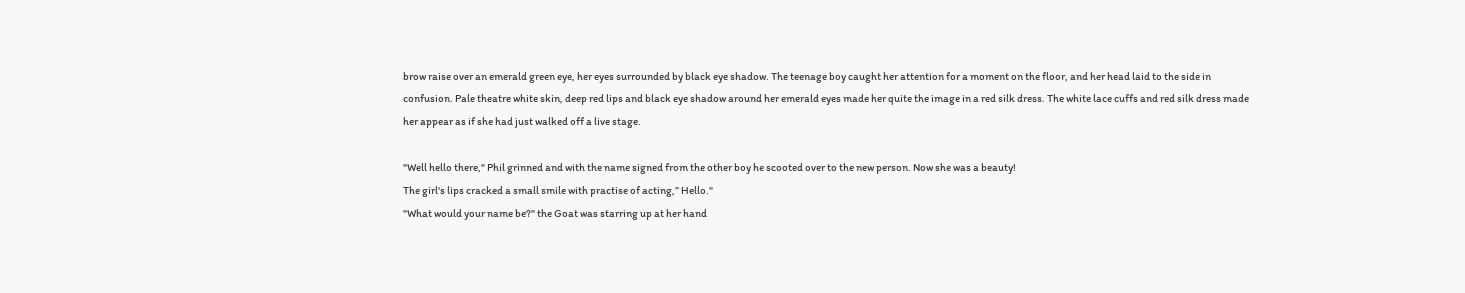brow raise over an emerald green eye, her eyes surrounded by black eye shadow. The teenage boy caught her attention for a moment on the floor, and her head laid to the side in confusion. Pale theatre white skin, deep red lips and black eye shadow around her emerald eyes made her quite the image in a red silk dress. The white lace cuffs and red silk dress made her appear as if she had just walked off a live stage.

"Well hello there," Phil grinned and with the name signed from the other boy he scooted over to the new person. Now she was a beauty!
The girl's lips cracked a small smile with practise of acting,” Hello."
"What would your name be?" the Goat was starring up at her hand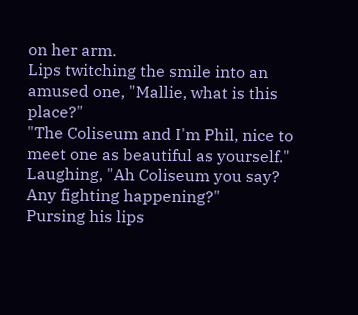on her arm.
Lips twitching the smile into an amused one, "Mallie, what is this place?"
"The Coliseum and I'm Phil, nice to meet one as beautiful as yourself."
Laughing, "Ah Coliseum you say? Any fighting happening?"
Pursing his lips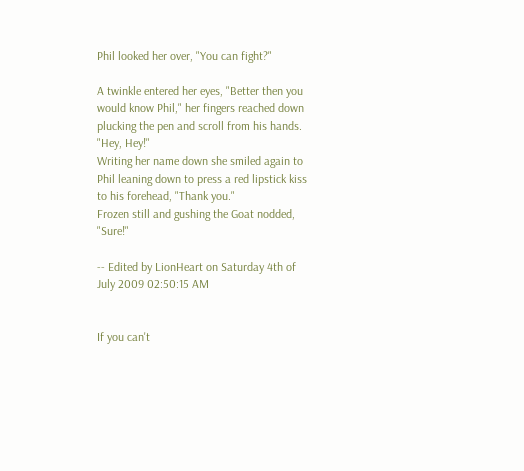Phil looked her over, "You can fight?"

A twinkle entered her eyes, "Better then you would know Phil," her fingers reached down plucking the pen and scroll from his hands.
"Hey, Hey!"
Writing her name down she smiled again to Phil leaning down to press a red lipstick kiss to his forehead, "Thank you."
Frozen still and gushing the Goat nodded, "Sure!"

-- Edited by LionHeart on Saturday 4th of July 2009 02:50:15 AM


If you can't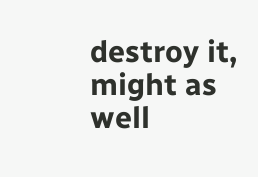destroy it, might as well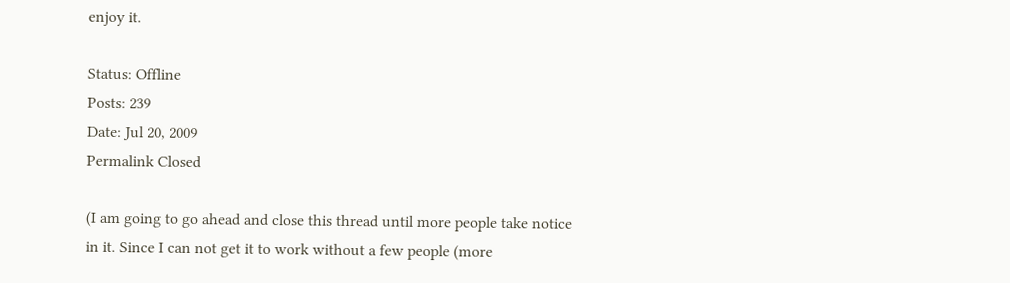enjoy it.

Status: Offline
Posts: 239
Date: Jul 20, 2009
Permalink Closed

(I am going to go ahead and close this thread until more people take notice in it. Since I can not get it to work without a few people (more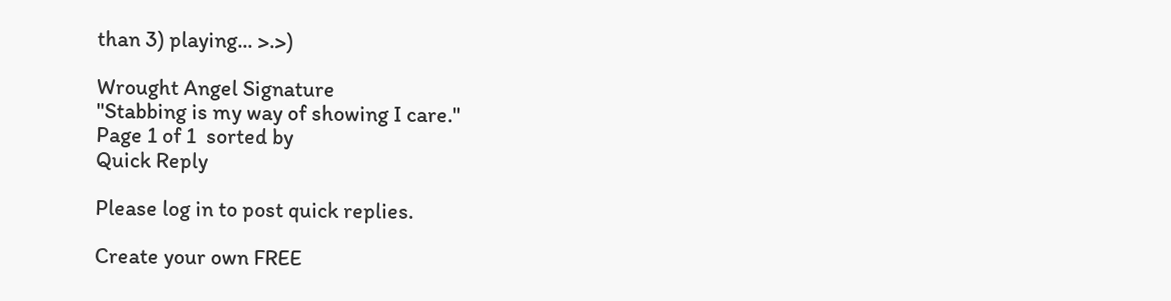than 3) playing... >.>)

Wrought Angel Signature
"Stabbing is my way of showing I care."
Page 1 of 1  sorted by
Quick Reply

Please log in to post quick replies.

Create your own FREE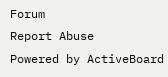Forum
Report Abuse
Powered by ActiveBoard